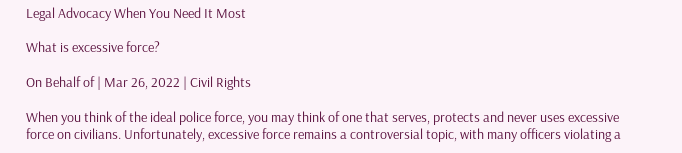Legal Advocacy When You Need It Most

What is excessive force?

On Behalf of | Mar 26, 2022 | Civil Rights

When you think of the ideal police force, you may think of one that serves, protects and never uses excessive force on civilians. Unfortunately, excessive force remains a controversial topic, with many officers violating a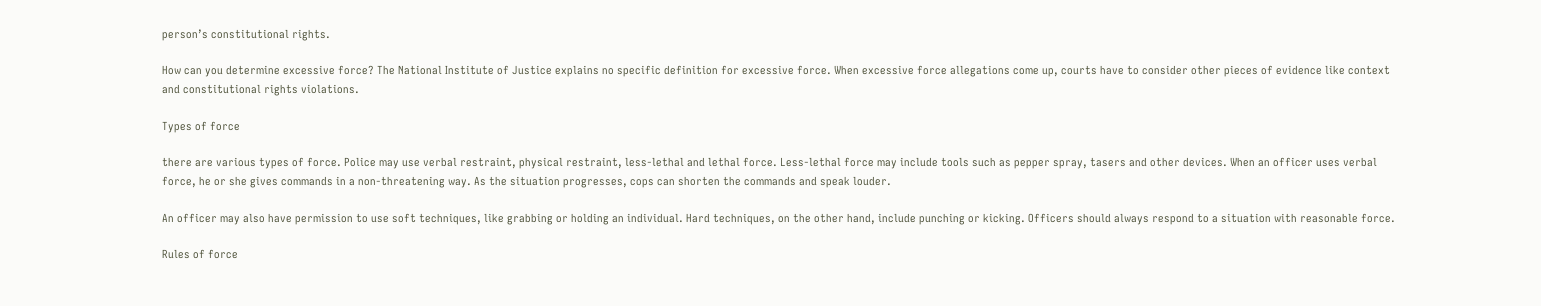person’s constitutional rights.

How can you determine excessive force? The National Institute of Justice explains no specific definition for excessive force. When excessive force allegations come up, courts have to consider other pieces of evidence like context and constitutional rights violations.

Types of force

there are various types of force. Police may use verbal restraint, physical restraint, less-lethal and lethal force. Less-lethal force may include tools such as pepper spray, tasers and other devices. When an officer uses verbal force, he or she gives commands in a non-threatening way. As the situation progresses, cops can shorten the commands and speak louder.

An officer may also have permission to use soft techniques, like grabbing or holding an individual. Hard techniques, on the other hand, include punching or kicking. Officers should always respond to a situation with reasonable force.

Rules of force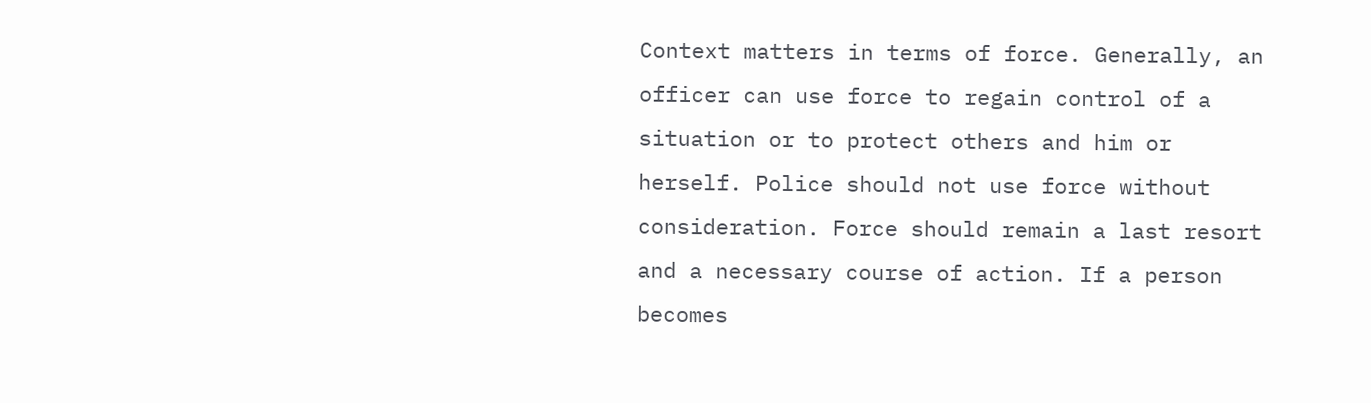Context matters in terms of force. Generally, an officer can use force to regain control of a situation or to protect others and him or herself. Police should not use force without consideration. Force should remain a last resort and a necessary course of action. If a person becomes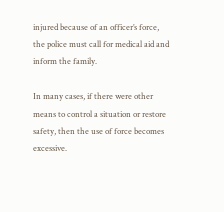injured because of an officer’s force, the police must call for medical aid and inform the family.

In many cases, if there were other means to control a situation or restore safety, then the use of force becomes excessive.